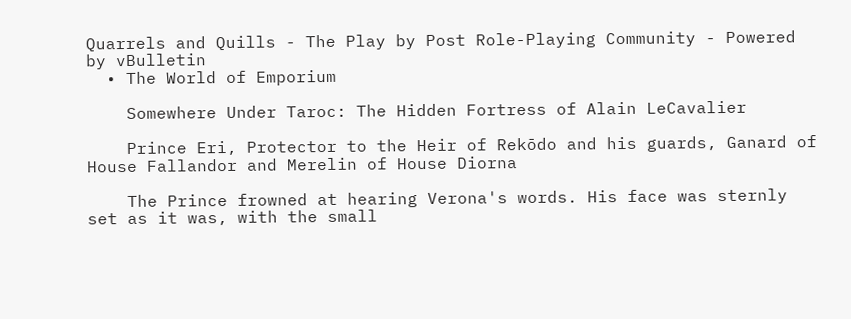Quarrels and Quills - The Play by Post Role-Playing Community - Powered by vBulletin
  • The World of Emporium

    Somewhere Under Taroc: The Hidden Fortress of Alain LeCavalier

    Prince Eri, Protector to the Heir of Rekōdo and his guards, Ganard of House Fallandor and Merelin of House Diorna

    The Prince frowned at hearing Verona's words. His face was sternly set as it was, with the small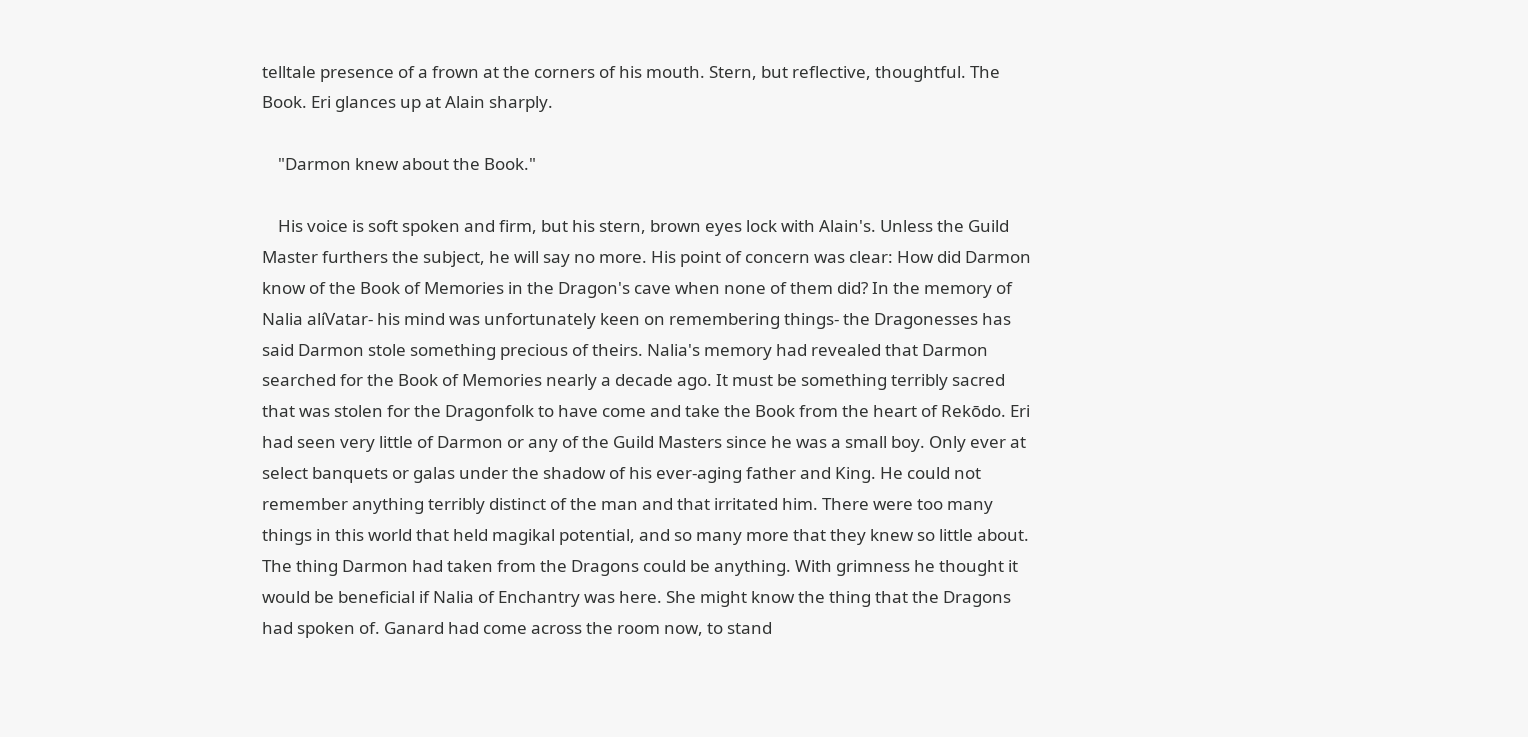telltale presence of a frown at the corners of his mouth. Stern, but reflective, thoughtful. The Book. Eri glances up at Alain sharply.

    "Darmon knew about the Book."

    His voice is soft spoken and firm, but his stern, brown eyes lock with Alain's. Unless the Guild Master furthers the subject, he will say no more. His point of concern was clear: How did Darmon know of the Book of Memories in the Dragon's cave when none of them did? In the memory of Nalia alíVatar- his mind was unfortunately keen on remembering things- the Dragonesses has said Darmon stole something precious of theirs. Nalia's memory had revealed that Darmon searched for the Book of Memories nearly a decade ago. It must be something terribly sacred that was stolen for the Dragonfolk to have come and take the Book from the heart of Rekōdo. Eri had seen very little of Darmon or any of the Guild Masters since he was a small boy. Only ever at select banquets or galas under the shadow of his ever-aging father and King. He could not remember anything terribly distinct of the man and that irritated him. There were too many things in this world that held magikal potential, and so many more that they knew so little about. The thing Darmon had taken from the Dragons could be anything. With grimness he thought it would be beneficial if Nalia of Enchantry was here. She might know the thing that the Dragons had spoken of. Ganard had come across the room now, to stand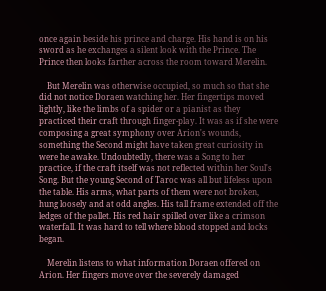once again beside his prince and charge. His hand is on his sword as he exchanges a silent look with the Prince. The Prince then looks farther across the room toward Merelin.

    But Merelin was otherwise occupied, so much so that she did not notice Doraen watching her. Her fingertips moved lightly, like the limbs of a spider or a pianist as they practiced their craft through finger-play. It was as if she were composing a great symphony over Arion's wounds, something the Second might have taken great curiosity in were he awake. Undoubtedly, there was a Song to her practice, if the craft itself was not reflected within her Soul's Song. But the young Second of Taroc was all but lifeless upon the table. His arms, what parts of them were not broken, hung loosely and at odd angles. His tall frame extended off the ledges of the pallet. His red hair spilled over like a crimson waterfall. It was hard to tell where blood stopped and locks began.

    Merelin listens to what information Doraen offered on Arion. Her fingers move over the severely damaged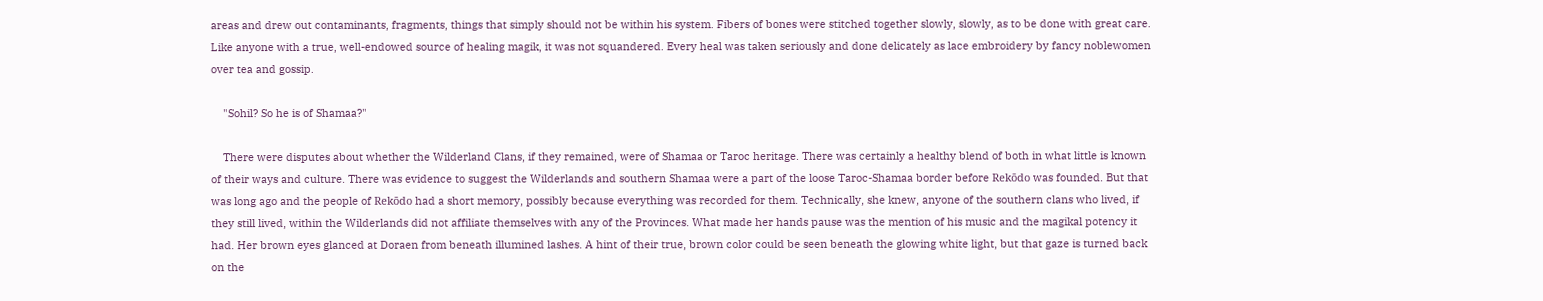areas and drew out contaminants, fragments, things that simply should not be within his system. Fibers of bones were stitched together slowly, slowly, as to be done with great care. Like anyone with a true, well-endowed source of healing magik, it was not squandered. Every heal was taken seriously and done delicately as lace embroidery by fancy noblewomen over tea and gossip.

    "Sohil? So he is of Shamaa?"

    There were disputes about whether the Wilderland Clans, if they remained, were of Shamaa or Taroc heritage. There was certainly a healthy blend of both in what little is known of their ways and culture. There was evidence to suggest the Wilderlands and southern Shamaa were a part of the loose Taroc-Shamaa border before Rekōdo was founded. But that was long ago and the people of Rekōdo had a short memory, possibly because everything was recorded for them. Technically, she knew, anyone of the southern clans who lived, if they still lived, within the Wilderlands did not affiliate themselves with any of the Provinces. What made her hands pause was the mention of his music and the magikal potency it had. Her brown eyes glanced at Doraen from beneath illumined lashes. A hint of their true, brown color could be seen beneath the glowing white light, but that gaze is turned back on the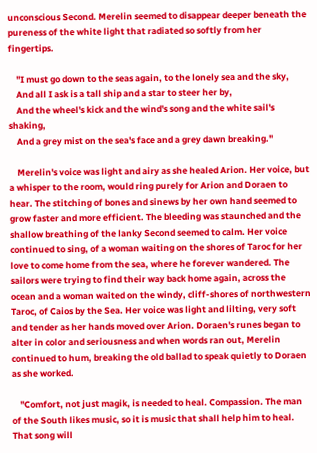unconscious Second. Merelin seemed to disappear deeper beneath the pureness of the white light that radiated so softly from her fingertips.

    "I must go down to the seas again, to the lonely sea and the sky,
    And all I ask is a tall ship and a star to steer her by,
    And the wheel's kick and the wind's song and the white sail's shaking,
    And a grey mist on the sea's face and a grey dawn breaking."

    Merelin's voice was light and airy as she healed Arion. Her voice, but a whisper to the room, would ring purely for Arion and Doraen to hear. The stitching of bones and sinews by her own hand seemed to grow faster and more efficient. The bleeding was staunched and the shallow breathing of the lanky Second seemed to calm. Her voice continued to sing, of a woman waiting on the shores of Taroc for her love to come home from the sea, where he forever wandered. The sailors were trying to find their way back home again, across the ocean and a woman waited on the windy, cliff-shores of northwestern Taroc, of Caios by the Sea. Her voice was light and lilting, very soft and tender as her hands moved over Arion. Doraen's runes began to alter in color and seriousness and when words ran out, Merelin continued to hum, breaking the old ballad to speak quietly to Doraen as she worked.

    "Comfort, not just magik, is needed to heal. Compassion. The man of the South likes music, so it is music that shall help him to heal. That song will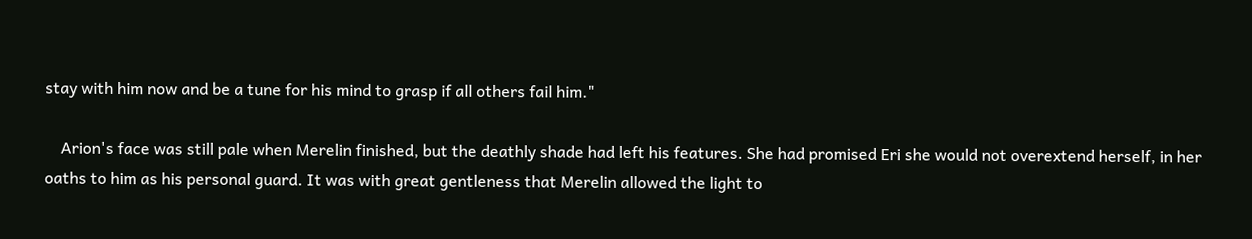stay with him now and be a tune for his mind to grasp if all others fail him."

    Arion's face was still pale when Merelin finished, but the deathly shade had left his features. She had promised Eri she would not overextend herself, in her oaths to him as his personal guard. It was with great gentleness that Merelin allowed the light to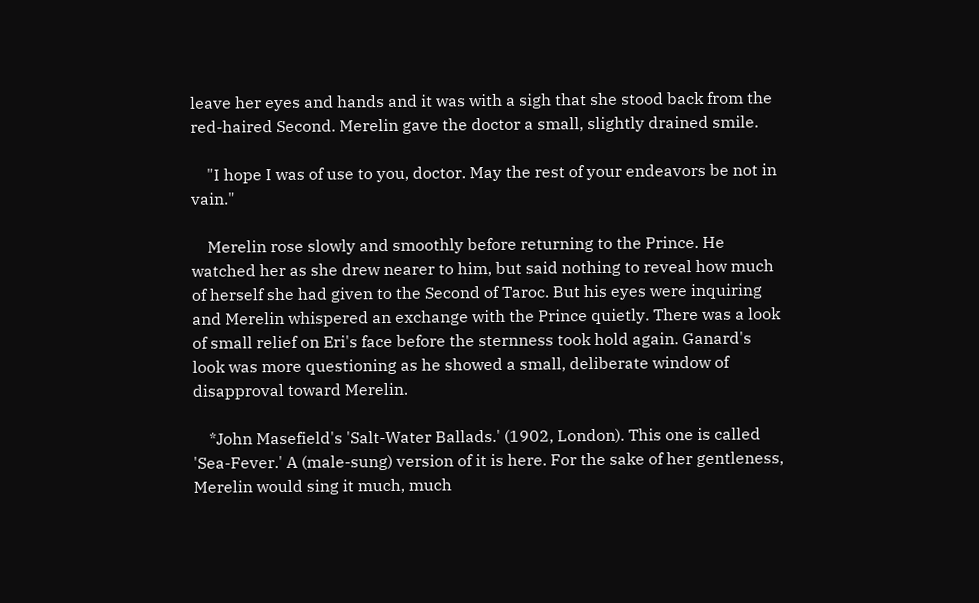leave her eyes and hands and it was with a sigh that she stood back from the red-haired Second. Merelin gave the doctor a small, slightly drained smile.

    "I hope I was of use to you, doctor. May the rest of your endeavors be not in vain."

    Merelin rose slowly and smoothly before returning to the Prince. He watched her as she drew nearer to him, but said nothing to reveal how much of herself she had given to the Second of Taroc. But his eyes were inquiring and Merelin whispered an exchange with the Prince quietly. There was a look of small relief on Eri's face before the sternness took hold again. Ganard's look was more questioning as he showed a small, deliberate window of disapproval toward Merelin.

    *John Masefield's 'Salt-Water Ballads.' (1902, London). This one is called 'Sea-Fever.' A (male-sung) version of it is here. For the sake of her gentleness, Merelin would sing it much, much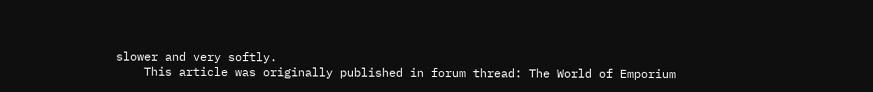slower and very softly.
    This article was originally published in forum thread: The World of Emporium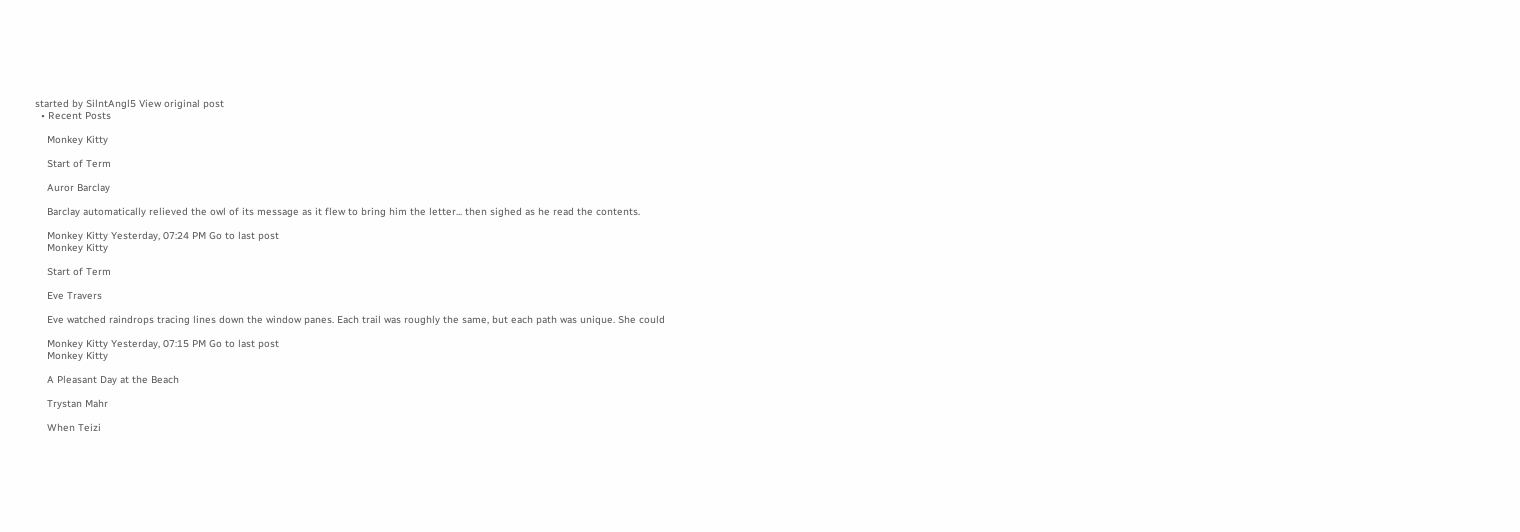started by SilntAngl5 View original post
  • Recent Posts

    Monkey Kitty

    Start of Term

    Auror Barclay

    Barclay automatically relieved the owl of its message as it flew to bring him the letter... then sighed as he read the contents.

    Monkey Kitty Yesterday, 07:24 PM Go to last post
    Monkey Kitty

    Start of Term

    Eve Travers

    Eve watched raindrops tracing lines down the window panes. Each trail was roughly the same, but each path was unique. She could

    Monkey Kitty Yesterday, 07:15 PM Go to last post
    Monkey Kitty

    A Pleasant Day at the Beach

    Trystan Mahr

    When Teizi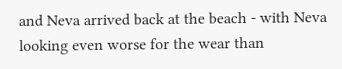and Neva arrived back at the beach - with Neva looking even worse for the wear than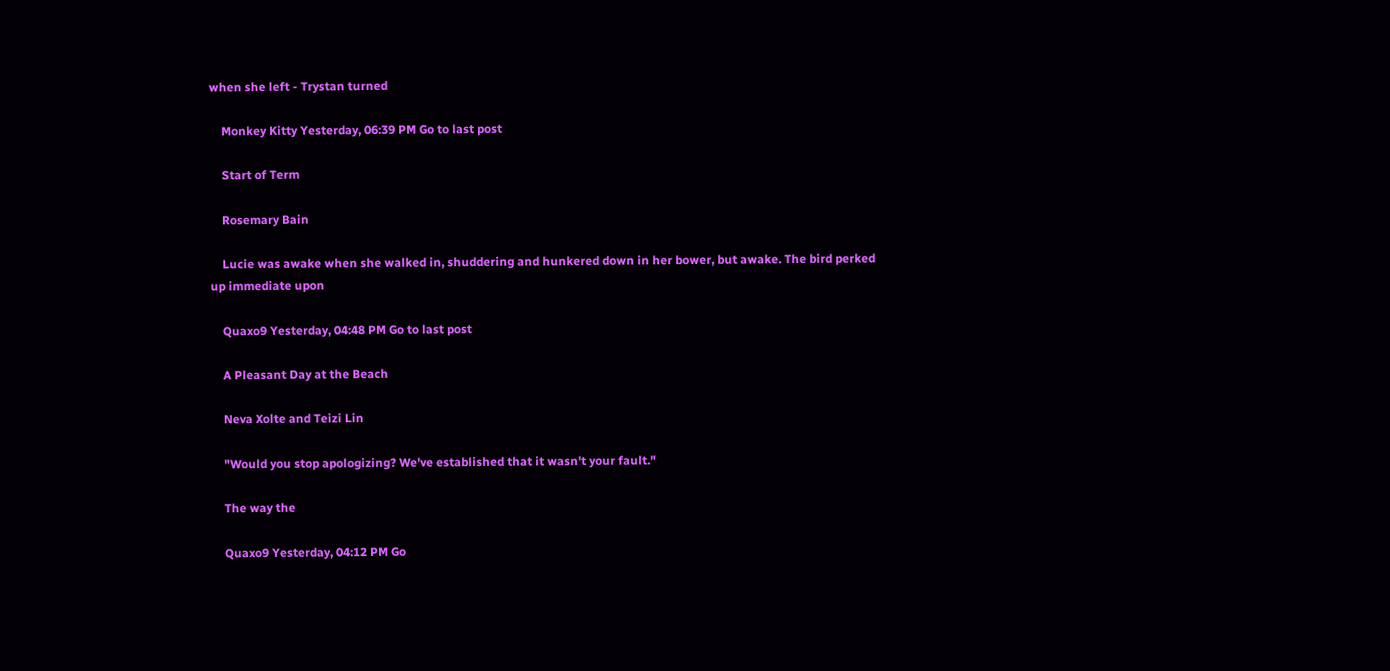when she left - Trystan turned

    Monkey Kitty Yesterday, 06:39 PM Go to last post

    Start of Term

    Rosemary Bain

    Lucie was awake when she walked in, shuddering and hunkered down in her bower, but awake. The bird perked up immediate upon

    Quaxo9 Yesterday, 04:48 PM Go to last post

    A Pleasant Day at the Beach

    Neva Xolte and Teizi Lin

    "Would you stop apologizing? We've established that it wasn't your fault."

    The way the

    Quaxo9 Yesterday, 04:12 PM Go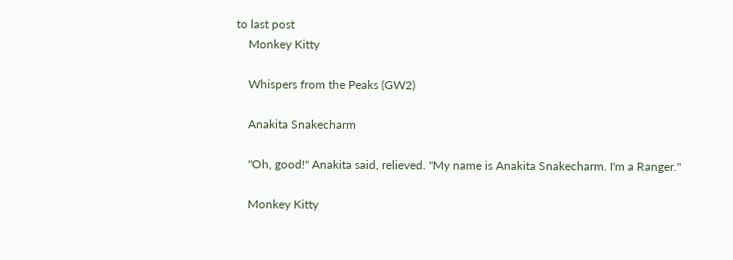to last post
    Monkey Kitty

    Whispers from the Peaks (GW2)

    Anakita Snakecharm

    "Oh, good!" Anakita said, relieved. "My name is Anakita Snakecharm. I'm a Ranger."

    Monkey Kitty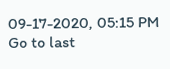09-17-2020, 05:15 PM Go to last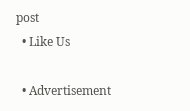post
  • Like Us

  • Advertisement